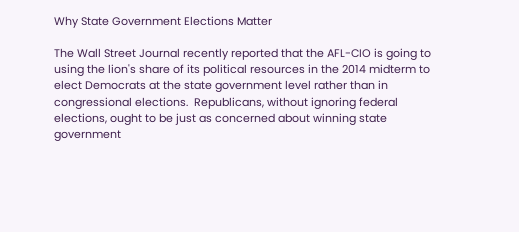Why State Government Elections Matter

The Wall Street Journal recently reported that the AFL-CIO is going to using the lion's share of its political resources in the 2014 midterm to elect Democrats at the state government level rather than in congressional elections.  Republicans, without ignoring federal elections, ought to be just as concerned about winning state government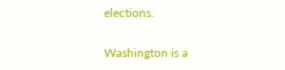elections.

Washington is a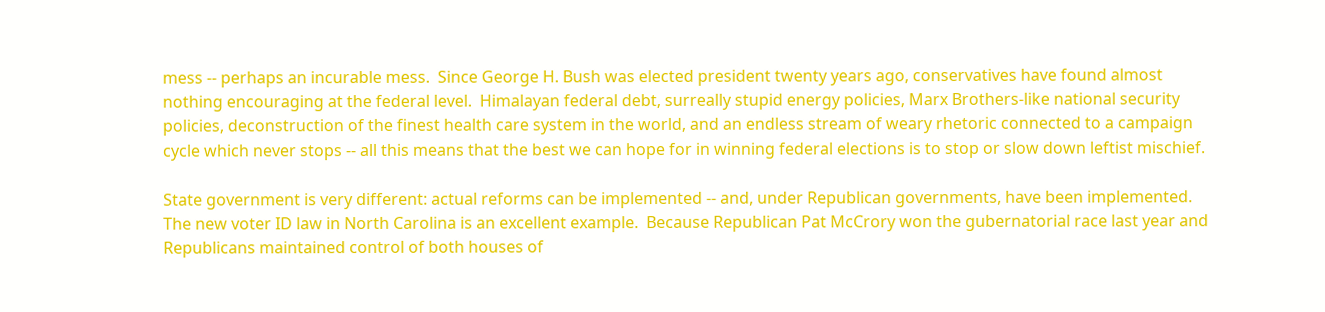mess -- perhaps an incurable mess.  Since George H. Bush was elected president twenty years ago, conservatives have found almost nothing encouraging at the federal level.  Himalayan federal debt, surreally stupid energy policies, Marx Brothers-like national security policies, deconstruction of the finest health care system in the world, and an endless stream of weary rhetoric connected to a campaign cycle which never stops -- all this means that the best we can hope for in winning federal elections is to stop or slow down leftist mischief.

State government is very different: actual reforms can be implemented -- and, under Republican governments, have been implemented.  The new voter ID law in North Carolina is an excellent example.  Because Republican Pat McCrory won the gubernatorial race last year and Republicans maintained control of both houses of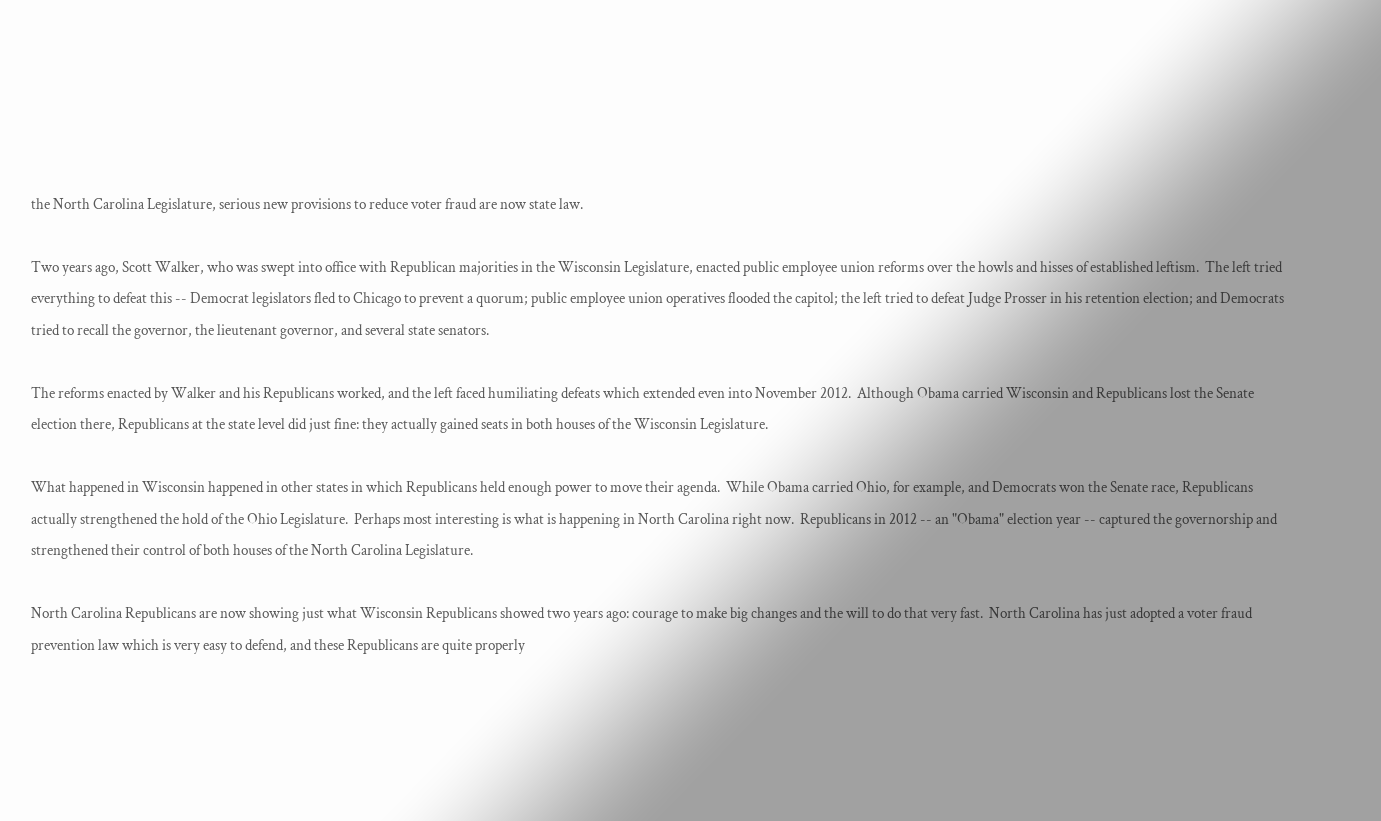the North Carolina Legislature, serious new provisions to reduce voter fraud are now state law.

Two years ago, Scott Walker, who was swept into office with Republican majorities in the Wisconsin Legislature, enacted public employee union reforms over the howls and hisses of established leftism.  The left tried everything to defeat this -- Democrat legislators fled to Chicago to prevent a quorum; public employee union operatives flooded the capitol; the left tried to defeat Judge Prosser in his retention election; and Democrats tried to recall the governor, the lieutenant governor, and several state senators.

The reforms enacted by Walker and his Republicans worked, and the left faced humiliating defeats which extended even into November 2012.  Although Obama carried Wisconsin and Republicans lost the Senate election there, Republicans at the state level did just fine: they actually gained seats in both houses of the Wisconsin Legislature.

What happened in Wisconsin happened in other states in which Republicans held enough power to move their agenda.  While Obama carried Ohio, for example, and Democrats won the Senate race, Republicans actually strengthened the hold of the Ohio Legislature.  Perhaps most interesting is what is happening in North Carolina right now.  Republicans in 2012 -- an "Obama" election year -- captured the governorship and strengthened their control of both houses of the North Carolina Legislature.

North Carolina Republicans are now showing just what Wisconsin Republicans showed two years ago: courage to make big changes and the will to do that very fast.  North Carolina has just adopted a voter fraud prevention law which is very easy to defend, and these Republicans are quite properly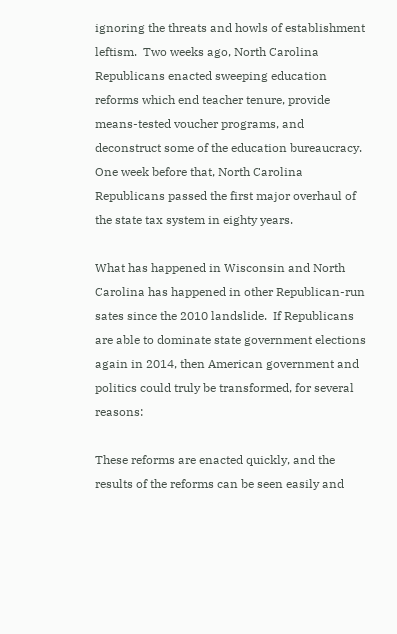ignoring the threats and howls of establishment leftism.  Two weeks ago, North Carolina Republicans enacted sweeping education reforms which end teacher tenure, provide means-tested voucher programs, and deconstruct some of the education bureaucracy.  One week before that, North Carolina Republicans passed the first major overhaul of the state tax system in eighty years.

What has happened in Wisconsin and North Carolina has happened in other Republican-run sates since the 2010 landslide.  If Republicans are able to dominate state government elections again in 2014, then American government and politics could truly be transformed, for several reasons:

These reforms are enacted quickly, and the results of the reforms can be seen easily and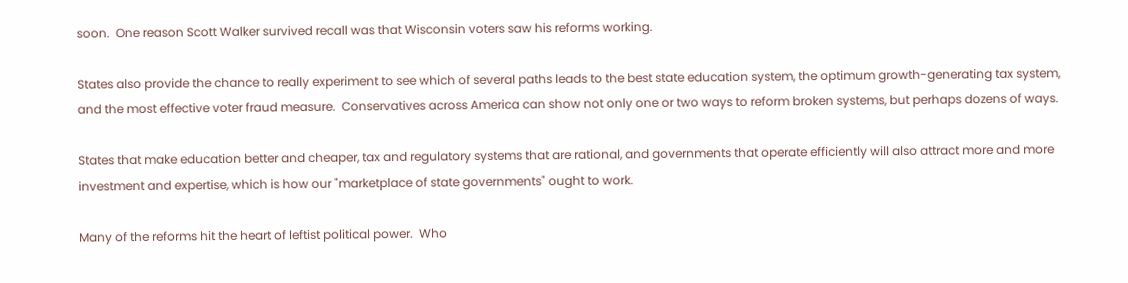soon.  One reason Scott Walker survived recall was that Wisconsin voters saw his reforms working.

States also provide the chance to really experiment to see which of several paths leads to the best state education system, the optimum growth-generating tax system, and the most effective voter fraud measure.  Conservatives across America can show not only one or two ways to reform broken systems, but perhaps dozens of ways.

States that make education better and cheaper, tax and regulatory systems that are rational, and governments that operate efficiently will also attract more and more investment and expertise, which is how our "marketplace of state governments" ought to work.

Many of the reforms hit the heart of leftist political power.  Who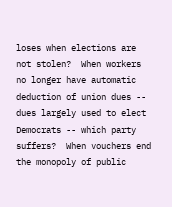loses when elections are not stolen?  When workers no longer have automatic deduction of union dues -- dues largely used to elect Democrats -- which party suffers?  When vouchers end the monopoly of public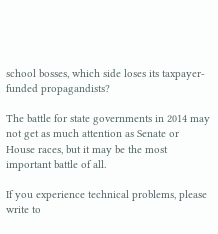school bosses, which side loses its taxpayer-funded propagandists?

The battle for state governments in 2014 may not get as much attention as Senate or House races, but it may be the most important battle of all.

If you experience technical problems, please write to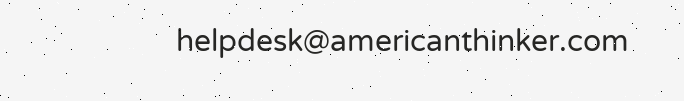helpdesk@americanthinker.com